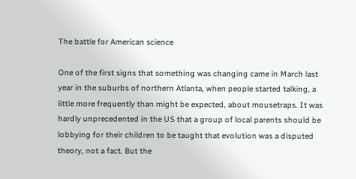The battle for American science

One of the first signs that something was changing came in March last year in the suburbs of northern Atlanta, when people started talking, a little more frequently than might be expected, about mousetraps. It was hardly unprecedented in the US that a group of local parents should be lobbying for their children to be taught that evolution was a disputed theory, not a fact. But the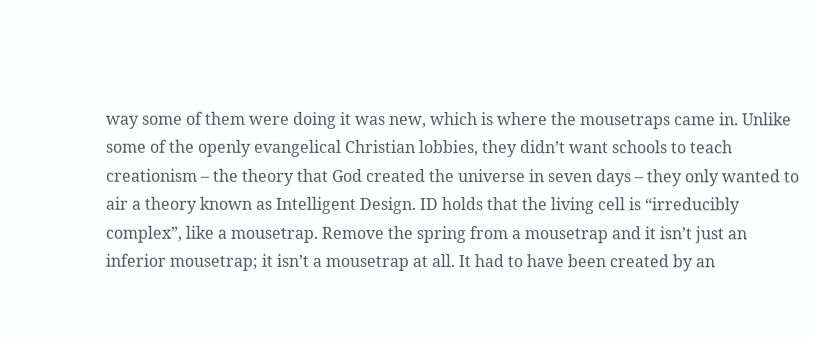way some of them were doing it was new, which is where the mousetraps came in. Unlike some of the openly evangelical Christian lobbies, they didn’t want schools to teach creationism – the theory that God created the universe in seven days – they only wanted to air a theory known as Intelligent Design. ID holds that the living cell is “irreducibly complex”, like a mousetrap. Remove the spring from a mousetrap and it isn’t just an inferior mousetrap; it isn’t a mousetrap at all. It had to have been created by an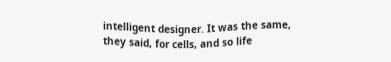intelligent designer. It was the same, they said, for cells, and so life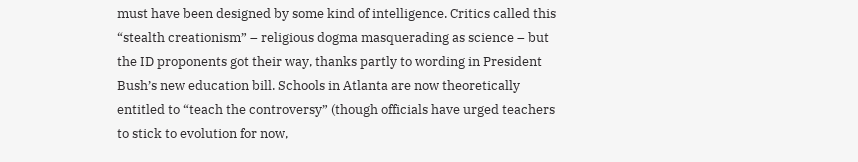must have been designed by some kind of intelligence. Critics called this “stealth creationism” – religious dogma masquerading as science – but the ID proponents got their way, thanks partly to wording in President Bush’s new education bill. Schools in Atlanta are now theoretically entitled to “teach the controversy” (though officials have urged teachers to stick to evolution for now,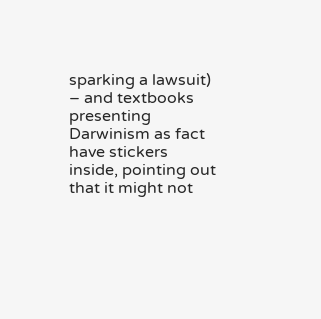sparking a lawsuit) – and textbooks presenting Darwinism as fact have stickers inside, pointing out that it might not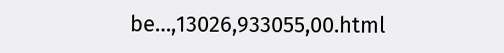be…,13026,933055,00.html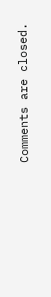Comments are closed.